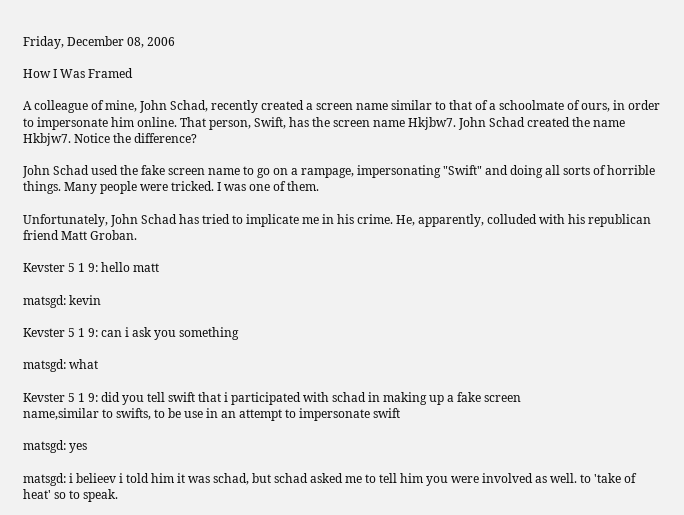Friday, December 08, 2006

How I Was Framed

A colleague of mine, John Schad, recently created a screen name similar to that of a schoolmate of ours, in order to impersonate him online. That person, Swift, has the screen name Hkjbw7. John Schad created the name Hkbjw7. Notice the difference?

John Schad used the fake screen name to go on a rampage, impersonating "Swift" and doing all sorts of horrible things. Many people were tricked. I was one of them.

Unfortunately, John Schad has tried to implicate me in his crime. He, apparently, colluded with his republican friend Matt Groban.

Kevster 5 1 9: hello matt

matsgd: kevin

Kevster 5 1 9: can i ask you something

matsgd: what

Kevster 5 1 9: did you tell swift that i participated with schad in making up a fake screen
name,similar to swifts, to be use in an attempt to impersonate swift

matsgd: yes

matsgd: i belieev i told him it was schad, but schad asked me to tell him you were involved as well. to 'take of heat' so to speak.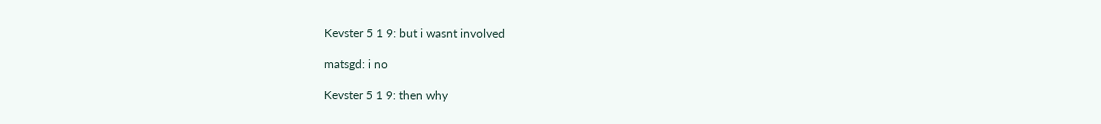Kevster 5 1 9: but i wasnt involved

matsgd: i no

Kevster 5 1 9: then why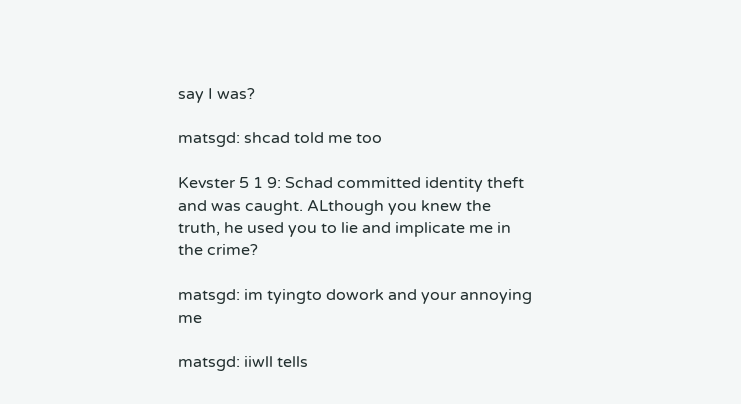say I was?

matsgd: shcad told me too

Kevster 5 1 9: Schad committed identity theft and was caught. ALthough you knew the truth, he used you to lie and implicate me in the crime?

matsgd: im tyingto dowork and your annoying me

matsgd: iiwll tells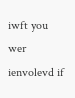iwft you wer ienvolevd if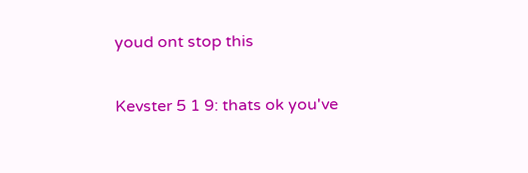youd ont stop this

Kevster 5 1 9: thats ok you've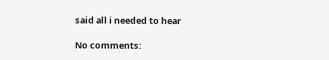said all i needed to hear

No comments: